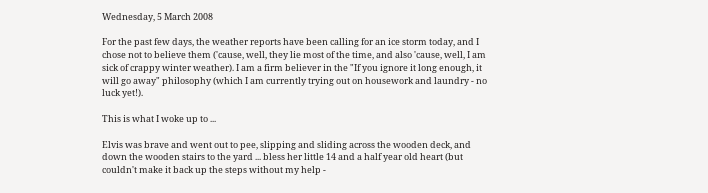Wednesday, 5 March 2008

For the past few days, the weather reports have been calling for an ice storm today, and I chose not to believe them ('cause, well, they lie most of the time, and also 'cause, well, I am sick of crappy winter weather). I am a firm believer in the "If you ignore it long enough, it will go away" philosophy (which I am currently trying out on housework and laundry - no luck yet!).

This is what I woke up to ...

Elvis was brave and went out to pee, slipping and sliding across the wooden deck, and down the wooden stairs to the yard ... bless her little 14 and a half year old heart (but couldn't make it back up the steps without my help -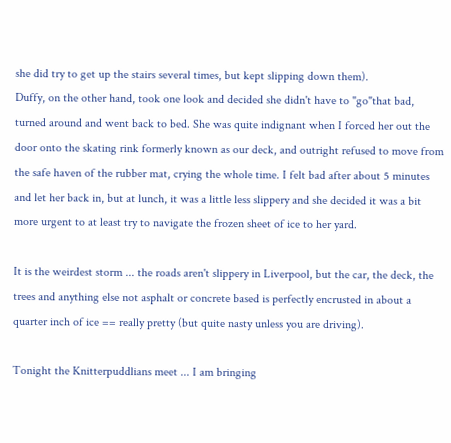she did try to get up the stairs several times, but kept slipping down them).
Duffy, on the other hand, took one look and decided she didn't have to "go"that bad, turned around and went back to bed. She was quite indignant when I forced her out the door onto the skating rink formerly known as our deck, and outright refused to move from the safe haven of the rubber mat, crying the whole time. I felt bad after about 5 minutes and let her back in, but at lunch, it was a little less slippery and she decided it was a bit more urgent to at least try to navigate the frozen sheet of ice to her yard.

It is the weirdest storm ... the roads aren't slippery in Liverpool, but the car, the deck, the trees and anything else not asphalt or concrete based is perfectly encrusted in about a quarter inch of ice == really pretty (but quite nasty unless you are driving).

Tonight the Knitterpuddlians meet ... I am bringing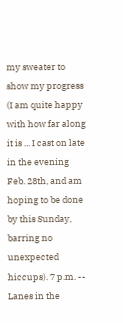my sweater to show my progress (I am quite happy with how far along it is ... I cast on late in the evening Feb. 28th, and am hoping to be done by this Sunday, barring no unexpected hiccups). 7 p.m. -- Lanes in the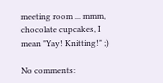meeting room ... mmm, chocolate cupcakes, I mean "Yay! Knitting!" ;)

No comments: